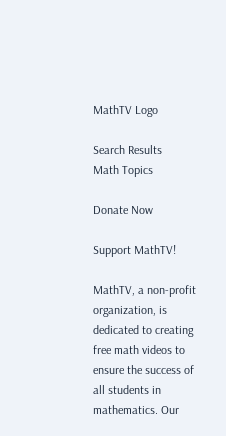MathTV Logo

Search Results
Math Topics

Donate Now

Support MathTV!

MathTV, a non-profit organization, is dedicated to creating free math videos to ensure the success of all students in mathematics. Our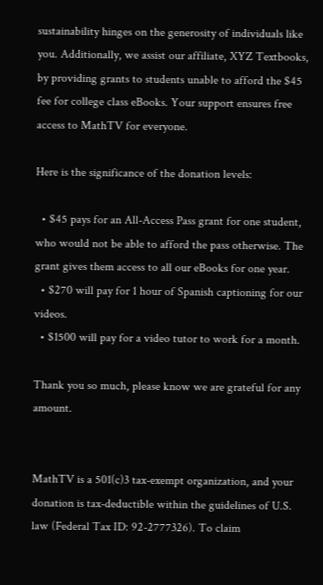sustainability hinges on the generosity of individuals like you. Additionally, we assist our affiliate, XYZ Textbooks, by providing grants to students unable to afford the $45 fee for college class eBooks. Your support ensures free access to MathTV for everyone.

Here is the significance of the donation levels:

  • $45 pays for an All-Access Pass grant for one student, who would not be able to afford the pass otherwise. The grant gives them access to all our eBooks for one year.
  • $270 will pay for 1 hour of Spanish captioning for our videos.
  • $1500 will pay for a video tutor to work for a month.

Thank you so much, please know we are grateful for any amount.


MathTV is a 501(c)3 tax-exempt organization, and your donation is tax-deductible within the guidelines of U.S. law (Federal Tax ID: 92-2777326). To claim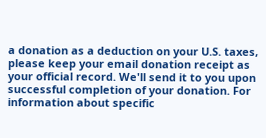a donation as a deduction on your U.S. taxes, please keep your email donation receipt as your official record. We'll send it to you upon successful completion of your donation. For information about specific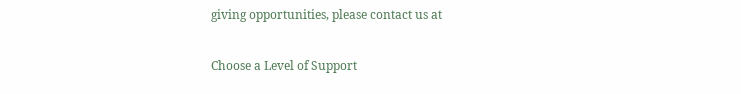giving opportunities, please contact us at

Choose a Level of Support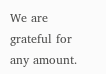We are grateful for any amount.